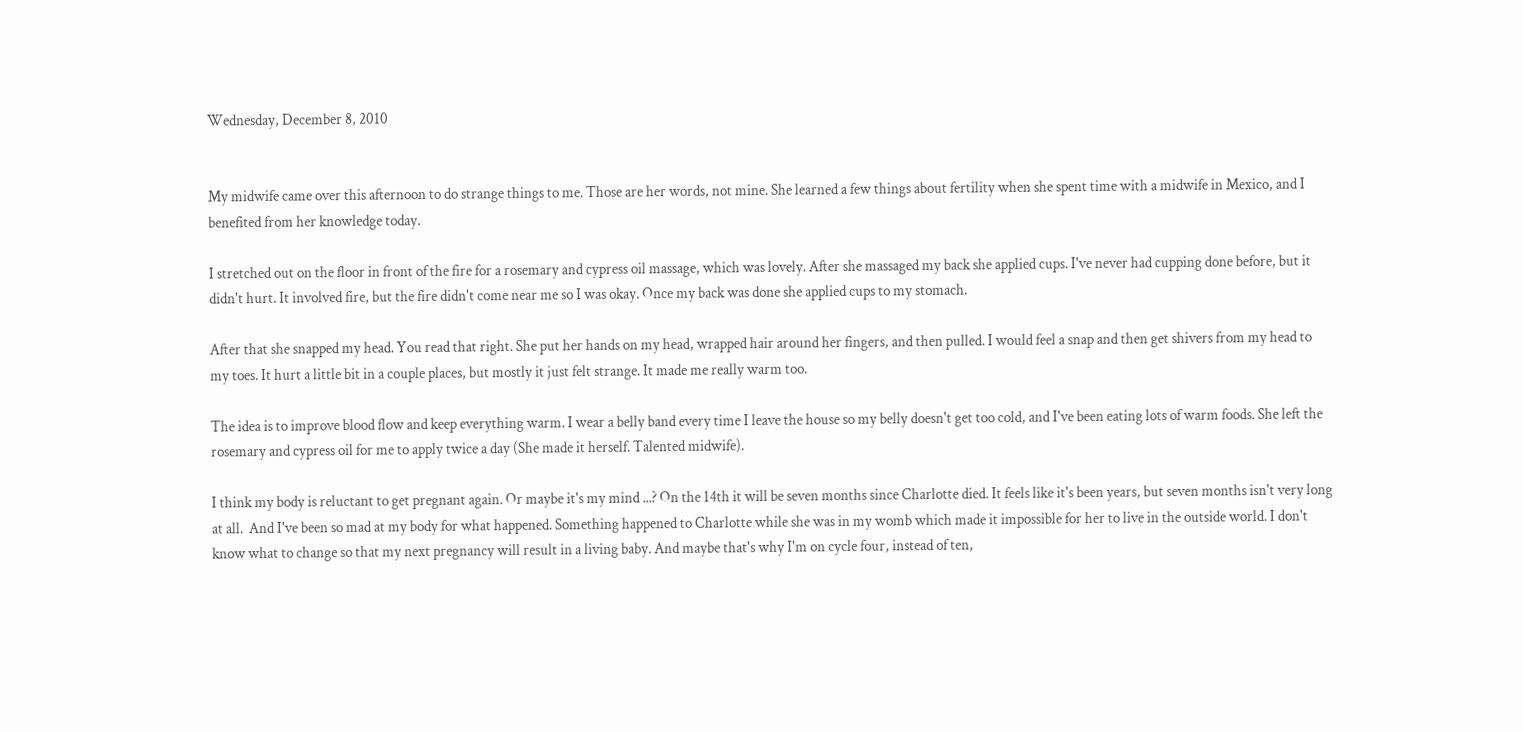Wednesday, December 8, 2010


My midwife came over this afternoon to do strange things to me. Those are her words, not mine. She learned a few things about fertility when she spent time with a midwife in Mexico, and I benefited from her knowledge today.

I stretched out on the floor in front of the fire for a rosemary and cypress oil massage, which was lovely. After she massaged my back she applied cups. I've never had cupping done before, but it didn't hurt. It involved fire, but the fire didn't come near me so I was okay. Once my back was done she applied cups to my stomach.

After that she snapped my head. You read that right. She put her hands on my head, wrapped hair around her fingers, and then pulled. I would feel a snap and then get shivers from my head to my toes. It hurt a little bit in a couple places, but mostly it just felt strange. It made me really warm too.

The idea is to improve blood flow and keep everything warm. I wear a belly band every time I leave the house so my belly doesn't get too cold, and I've been eating lots of warm foods. She left the rosemary and cypress oil for me to apply twice a day (She made it herself. Talented midwife).

I think my body is reluctant to get pregnant again. Or maybe it's my mind ...? On the 14th it will be seven months since Charlotte died. It feels like it's been years, but seven months isn't very long at all.  And I've been so mad at my body for what happened. Something happened to Charlotte while she was in my womb which made it impossible for her to live in the outside world. I don't know what to change so that my next pregnancy will result in a living baby. And maybe that's why I'm on cycle four, instead of ten,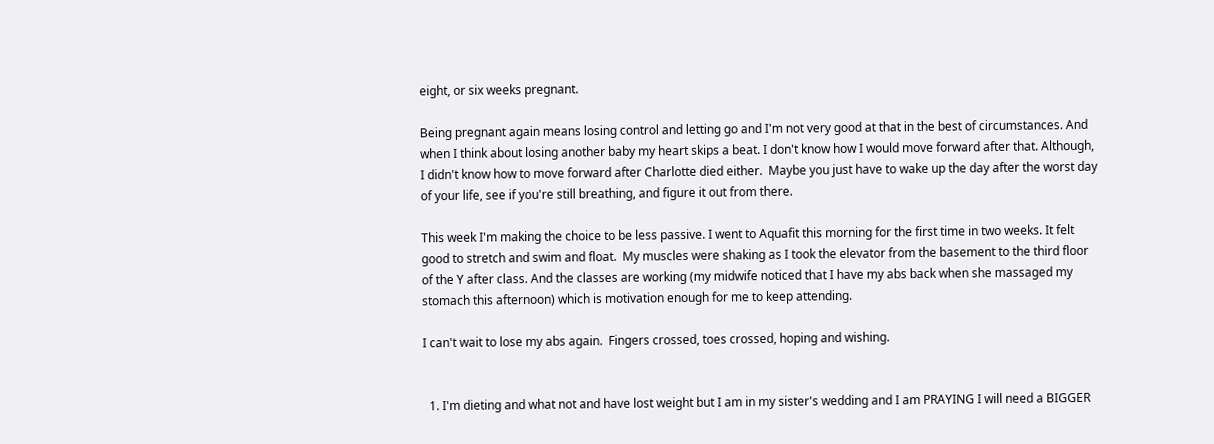eight, or six weeks pregnant.

Being pregnant again means losing control and letting go and I'm not very good at that in the best of circumstances. And when I think about losing another baby my heart skips a beat. I don't know how I would move forward after that. Although, I didn't know how to move forward after Charlotte died either.  Maybe you just have to wake up the day after the worst day of your life, see if you're still breathing, and figure it out from there.

This week I'm making the choice to be less passive. I went to Aquafit this morning for the first time in two weeks. It felt good to stretch and swim and float.  My muscles were shaking as I took the elevator from the basement to the third floor of the Y after class. And the classes are working (my midwife noticed that I have my abs back when she massaged my stomach this afternoon) which is motivation enough for me to keep attending.

I can't wait to lose my abs again.  Fingers crossed, toes crossed, hoping and wishing.


  1. I'm dieting and what not and have lost weight but I am in my sister's wedding and I am PRAYING I will need a BIGGER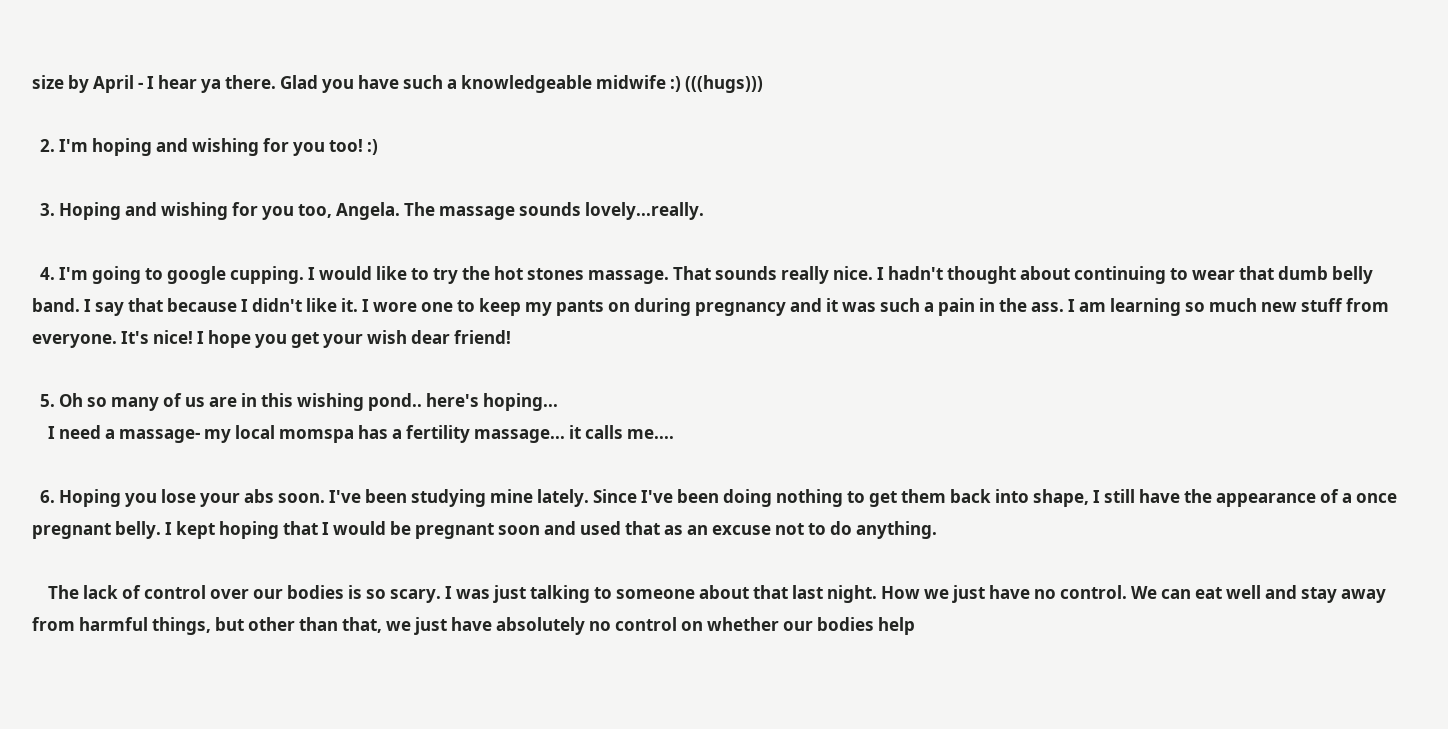size by April - I hear ya there. Glad you have such a knowledgeable midwife :) (((hugs)))

  2. I'm hoping and wishing for you too! :)

  3. Hoping and wishing for you too, Angela. The massage sounds lovely...really.

  4. I'm going to google cupping. I would like to try the hot stones massage. That sounds really nice. I hadn't thought about continuing to wear that dumb belly band. I say that because I didn't like it. I wore one to keep my pants on during pregnancy and it was such a pain in the ass. I am learning so much new stuff from everyone. It's nice! I hope you get your wish dear friend!

  5. Oh so many of us are in this wishing pond.. here's hoping...
    I need a massage- my local momspa has a fertility massage... it calls me....

  6. Hoping you lose your abs soon. I've been studying mine lately. Since I've been doing nothing to get them back into shape, I still have the appearance of a once pregnant belly. I kept hoping that I would be pregnant soon and used that as an excuse not to do anything.

    The lack of control over our bodies is so scary. I was just talking to someone about that last night. How we just have no control. We can eat well and stay away from harmful things, but other than that, we just have absolutely no control on whether our bodies help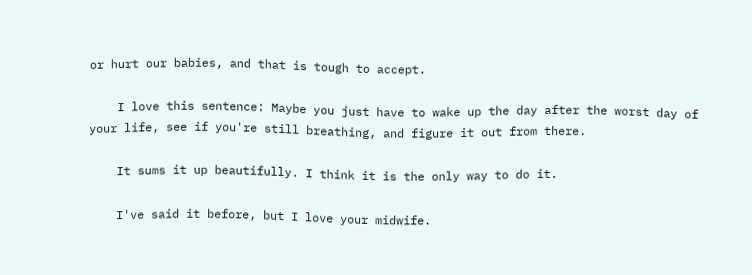or hurt our babies, and that is tough to accept.

    I love this sentence: Maybe you just have to wake up the day after the worst day of your life, see if you're still breathing, and figure it out from there.

    It sums it up beautifully. I think it is the only way to do it.

    I've said it before, but I love your midwife.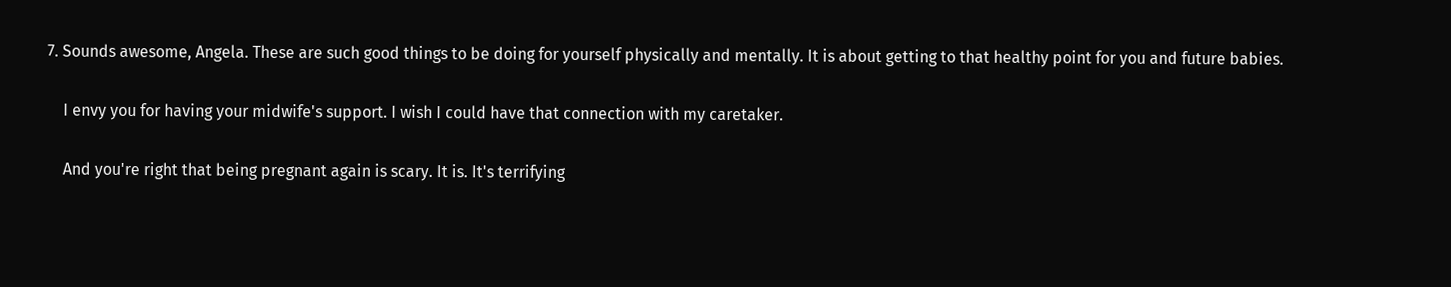7. Sounds awesome, Angela. These are such good things to be doing for yourself physically and mentally. It is about getting to that healthy point for you and future babies.

    I envy you for having your midwife's support. I wish I could have that connection with my caretaker.

    And you're right that being pregnant again is scary. It is. It's terrifying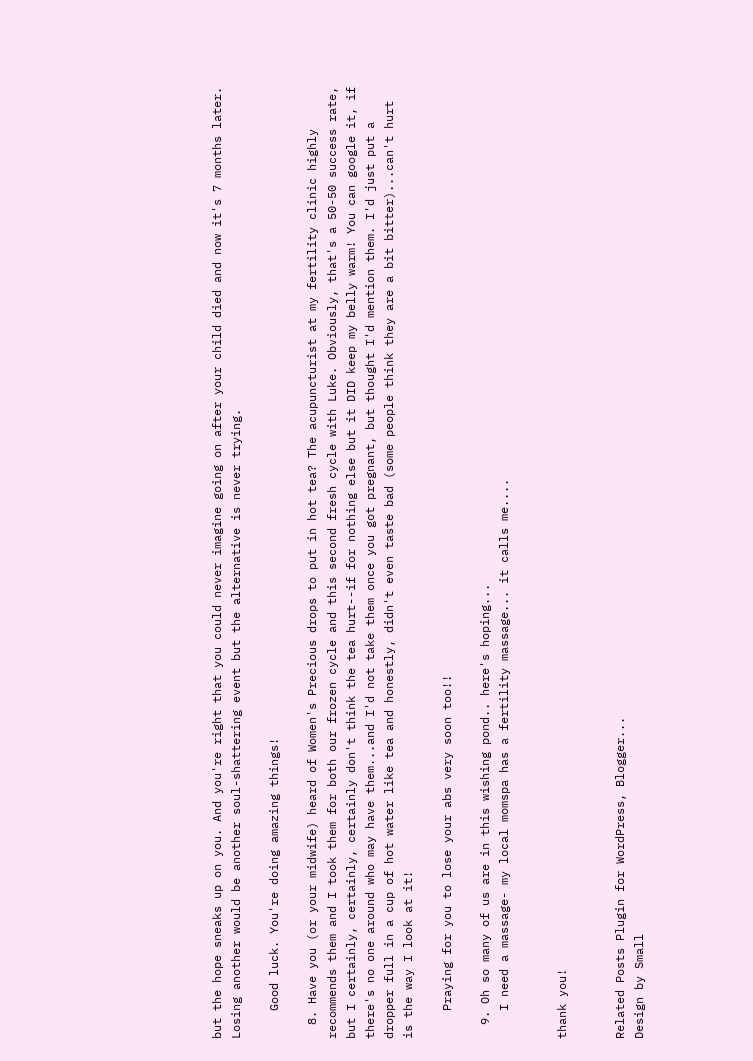but the hope sneaks up on you. And you're right that you could never imagine going on after your child died and now it's 7 months later. Losing another would be another soul-shattering event but the alternative is never trying.

    Good luck. You're doing amazing things!

  8. Have you (or your midwife) heard of Women's Precious drops to put in hot tea? The acupuncturist at my fertility clinic highly recommends them and I took them for both our frozen cycle and this second fresh cycle with Luke. Obviously, that's a 50-50 success rate, but I certainly, certainly, certainly don't think the tea hurt--if for nothing else but it DID keep my belly warm! You can google it, if there's no one around who may have them...and I'd not take them once you got pregnant, but thought I'd mention them. I'd just put a dropper full in a cup of hot water like tea and honestly, didn't even taste bad (some people think they are a bit bitter)...can't hurt is the way I look at it!

    Praying for you to lose your abs very soon too!!

  9. Oh so many of us are in this wishing pond.. here's hoping...
    I need a massage- my local momspa has a fertility massage... it calls me....


thank you!


Related Posts Plugin for WordPress, Blogger...
Design by Small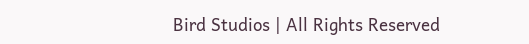Bird Studios | All Rights Reserved